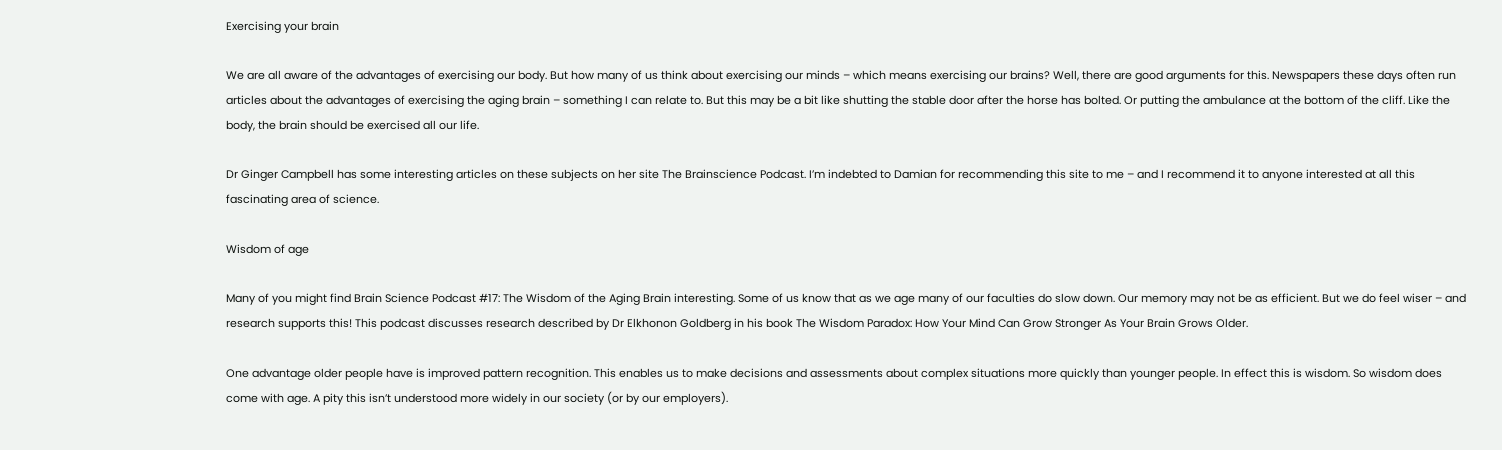Exercising your brain

We are all aware of the advantages of exercising our body. But how many of us think about exercising our minds – which means exercising our brains? Well, there are good arguments for this. Newspapers these days often run articles about the advantages of exercising the aging brain – something I can relate to. But this may be a bit like shutting the stable door after the horse has bolted. Or putting the ambulance at the bottom of the cliff. Like the body, the brain should be exercised all our life.

Dr Ginger Campbell has some interesting articles on these subjects on her site The Brainscience Podcast. I’m indebted to Damian for recommending this site to me – and I recommend it to anyone interested at all this fascinating area of science.

Wisdom of age

Many of you might find Brain Science Podcast #17: The Wisdom of the Aging Brain interesting. Some of us know that as we age many of our faculties do slow down. Our memory may not be as efficient. But we do feel wiser – and research supports this! This podcast discusses research described by Dr Elkhonon Goldberg in his book The Wisdom Paradox: How Your Mind Can Grow Stronger As Your Brain Grows Older.

One advantage older people have is improved pattern recognition. This enables us to make decisions and assessments about complex situations more quickly than younger people. In effect this is wisdom. So wisdom does come with age. A pity this isn’t understood more widely in our society (or by our employers).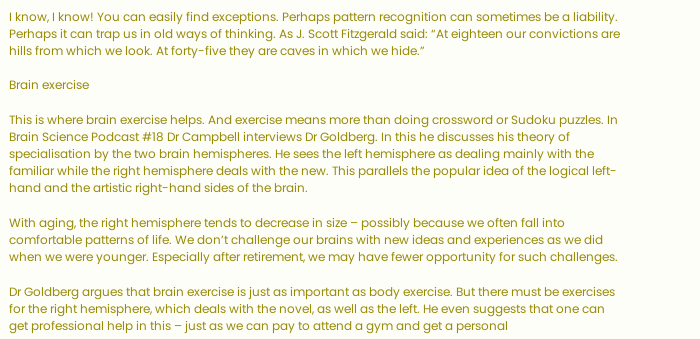I know, I know! You can easily find exceptions. Perhaps pattern recognition can sometimes be a liability. Perhaps it can trap us in old ways of thinking. As J. Scott Fitzgerald said: “At eighteen our convictions are hills from which we look. At forty-five they are caves in which we hide.”

Brain exercise

This is where brain exercise helps. And exercise means more than doing crossword or Sudoku puzzles. In Brain Science Podcast #18 Dr Campbell interviews Dr Goldberg. In this he discusses his theory of specialisation by the two brain hemispheres. He sees the left hemisphere as dealing mainly with the familiar while the right hemisphere deals with the new. This parallels the popular idea of the logical left-hand and the artistic right-hand sides of the brain.

With aging, the right hemisphere tends to decrease in size – possibly because we often fall into comfortable patterns of life. We don’t challenge our brains with new ideas and experiences as we did when we were younger. Especially after retirement, we may have fewer opportunity for such challenges.

Dr Goldberg argues that brain exercise is just as important as body exercise. But there must be exercises for the right hemisphere, which deals with the novel, as well as the left. He even suggests that one can get professional help in this – just as we can pay to attend a gym and get a personal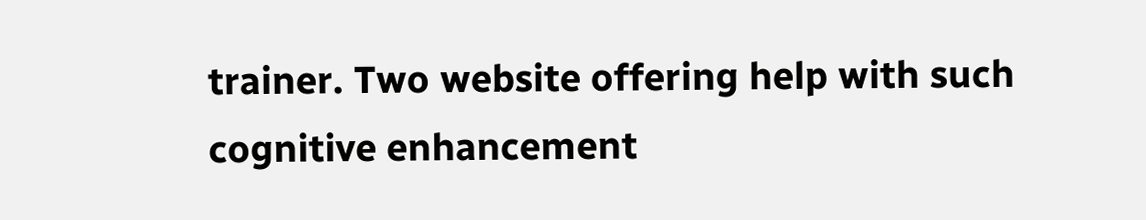trainer. Two website offering help with such cognitive enhancement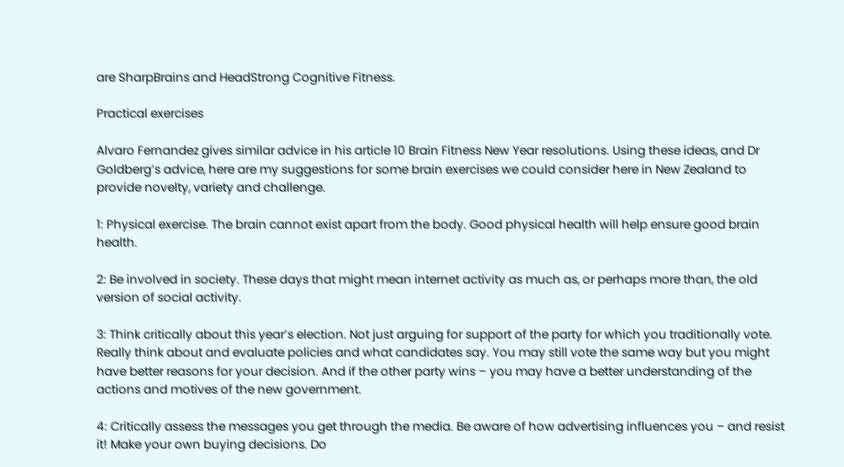are SharpBrains and HeadStrong Cognitive Fitness.

Practical exercises

Alvaro Fernandez gives similar advice in his article 10 Brain Fitness New Year resolutions. Using these ideas, and Dr Goldberg’s advice, here are my suggestions for some brain exercises we could consider here in New Zealand to provide novelty, variety and challenge.

1: Physical exercise. The brain cannot exist apart from the body. Good physical health will help ensure good brain health.

2: Be involved in society. These days that might mean internet activity as much as, or perhaps more than, the old version of social activity.

3: Think critically about this year’s election. Not just arguing for support of the party for which you traditionally vote. Really think about and evaluate policies and what candidates say. You may still vote the same way but you might have better reasons for your decision. And if the other party wins – you may have a better understanding of the actions and motives of the new government.

4: Critically assess the messages you get through the media. Be aware of how advertising influences you – and resist it! Make your own buying decisions. Do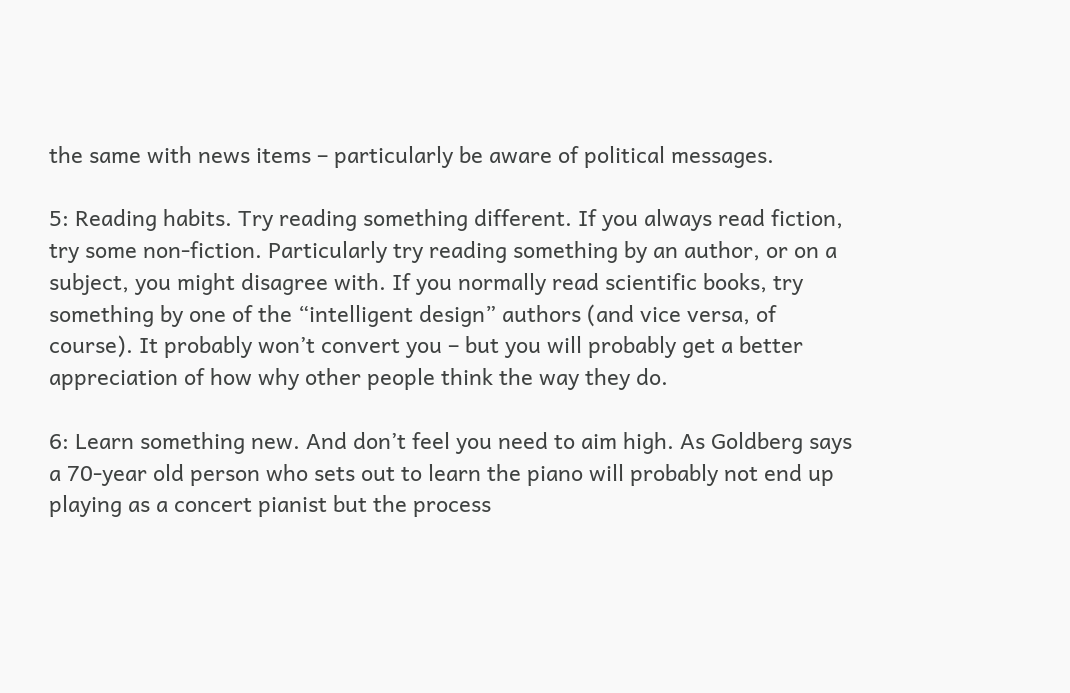the same with news items – particularly be aware of political messages.

5: Reading habits. Try reading something different. If you always read fiction, try some non-fiction. Particularly try reading something by an author, or on a subject, you might disagree with. If you normally read scientific books, try something by one of the “intelligent design” authors (and vice versa, of course). It probably won’t convert you – but you will probably get a better appreciation of how why other people think the way they do.

6: Learn something new. And don’t feel you need to aim high. As Goldberg says a 70-year old person who sets out to learn the piano will probably not end up playing as a concert pianist but the process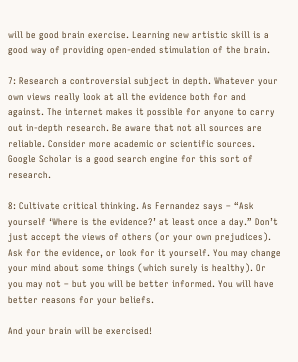will be good brain exercise. Learning new artistic skill is a good way of providing open-ended stimulation of the brain.

7: Research a controversial subject in depth. Whatever your own views really look at all the evidence both for and against. The internet makes it possible for anyone to carry out in-depth research. Be aware that not all sources are reliable. Consider more academic or scientific sources. Google Scholar is a good search engine for this sort of research.

8: Cultivate critical thinking. As Fernandez says – “Ask yourself ‘Where is the evidence?’ at least once a day.” Don’t just accept the views of others (or your own prejudices). Ask for the evidence, or look for it yourself. You may change your mind about some things (which surely is healthy). Or you may not – but you will be better informed. You will have better reasons for your beliefs.

And your brain will be exercised!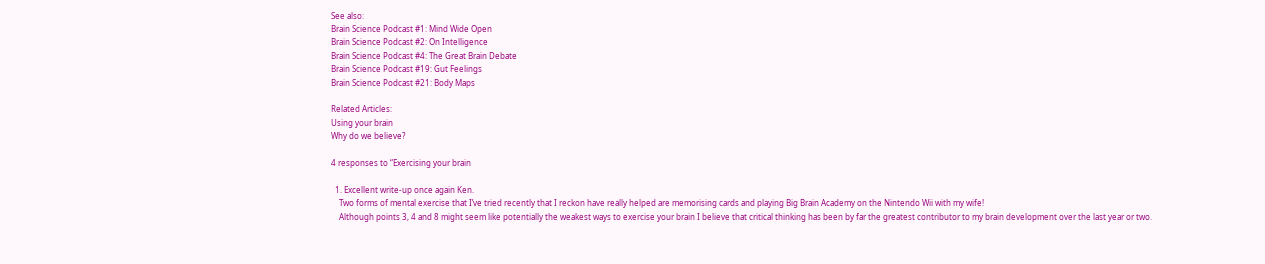See also:
Brain Science Podcast #1: Mind Wide Open
Brain Science Podcast #2: On Intelligence
Brain Science Podcast #4: The Great Brain Debate
Brain Science Podcast #19: Gut Feelings
Brain Science Podcast #21: Body Maps

Related Articles:
Using your brain
Why do we believe?

4 responses to “Exercising your brain

  1. Excellent write-up once again Ken.
    Two forms of mental exercise that I’ve tried recently that I reckon have really helped are memorising cards and playing Big Brain Academy on the Nintendo Wii with my wife!
    Although points 3, 4 and 8 might seem like potentially the weakest ways to exercise your brain I believe that critical thinking has been by far the greatest contributor to my brain development over the last year or two.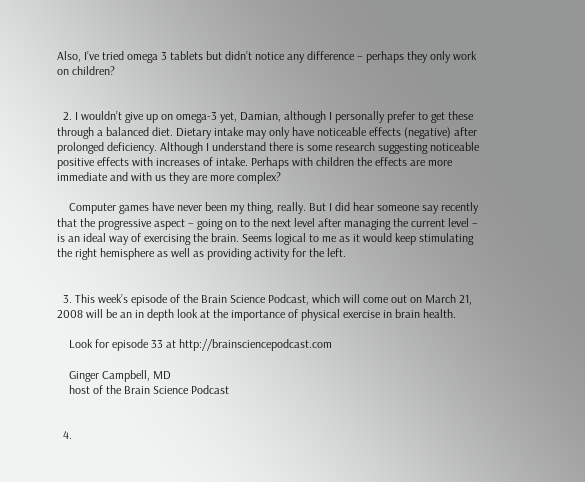Also, I’ve tried omega 3 tablets but didn’t notice any difference – perhaps they only work on children?


  2. I wouldn’t give up on omega-3 yet, Damian, although I personally prefer to get these through a balanced diet. Dietary intake may only have noticeable effects (negative) after prolonged deficiency. Although I understand there is some research suggesting noticeable positive effects with increases of intake. Perhaps with children the effects are more immediate and with us they are more complex?

    Computer games have never been my thing, really. But I did hear someone say recently that the progressive aspect – going on to the next level after managing the current level – is an ideal way of exercising the brain. Seems logical to me as it would keep stimulating the right hemisphere as well as providing activity for the left.


  3. This week’s episode of the Brain Science Podcast, which will come out on March 21, 2008 will be an in depth look at the importance of physical exercise in brain health.

    Look for episode 33 at http://brainsciencepodcast.com

    Ginger Campbell, MD
    host of the Brain Science Podcast


  4.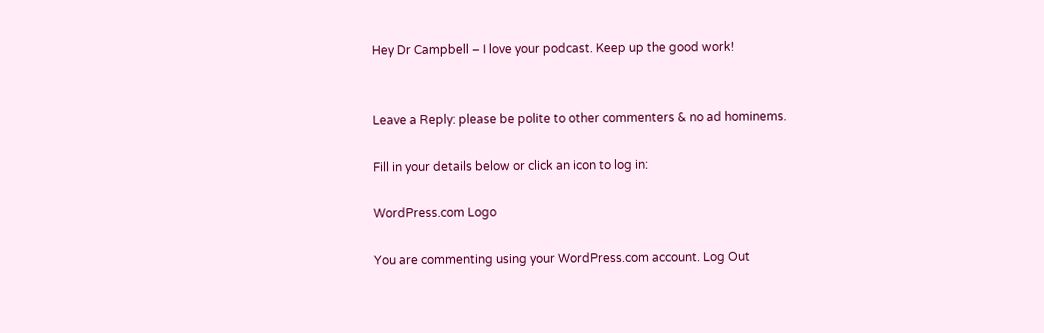Hey Dr Campbell – I love your podcast. Keep up the good work!


Leave a Reply: please be polite to other commenters & no ad hominems.

Fill in your details below or click an icon to log in:

WordPress.com Logo

You are commenting using your WordPress.com account. Log Out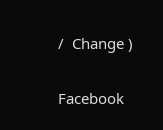/  Change )

Facebook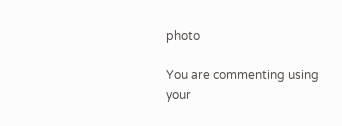photo

You are commenting using your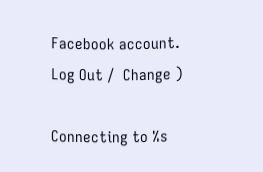Facebook account. Log Out /  Change )

Connecting to %s